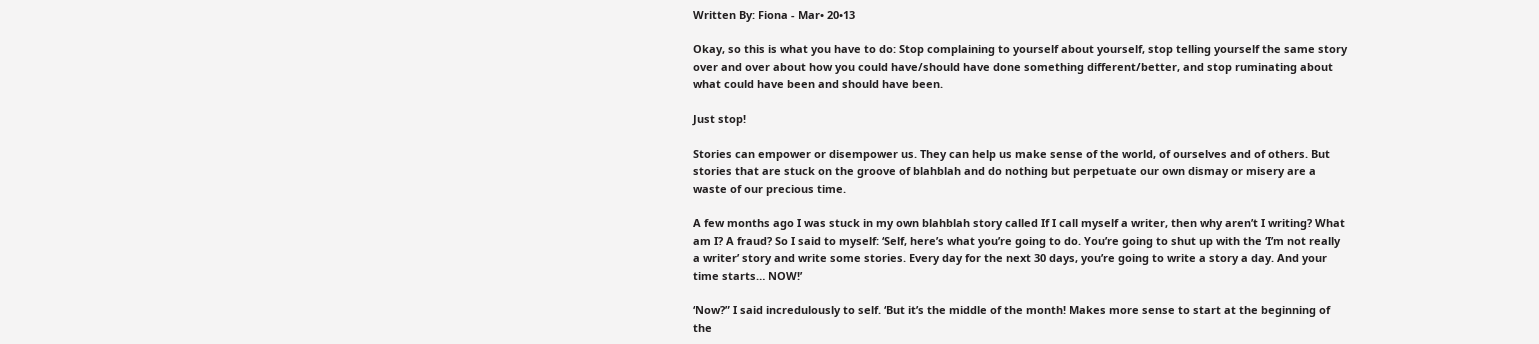Written By: Fiona - Mar• 20•13

Okay, so this is what you have to do: Stop complaining to yourself about yourself, stop telling yourself the same story over and over about how you could have/should have done something different/better, and stop ruminating about what could have been and should have been.

Just stop!

Stories can empower or disempower us. They can help us make sense of the world, of ourselves and of others. But stories that are stuck on the groove of blahblah and do nothing but perpetuate our own dismay or misery are a waste of our precious time.

A few months ago I was stuck in my own blahblah story called If I call myself a writer, then why aren’t I writing? What am I? A fraud? So I said to myself: ‘Self, here’s what you’re going to do. You’re going to shut up with the ‘I’m not really a writer’ story and write some stories. Every day for the next 30 days, you’re going to write a story a day. And your time starts… NOW!’

‘Now?” I said incredulously to self. ‘But it’s the middle of the month! Makes more sense to start at the beginning of the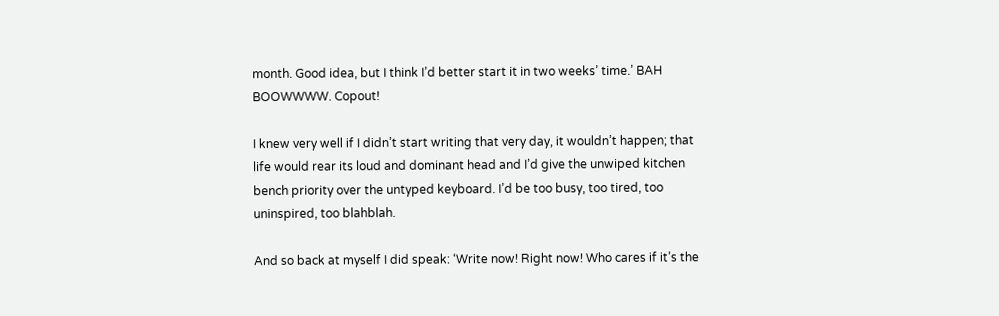month. Good idea, but I think I’d better start it in two weeks’ time.’ BAH BOOWWWW. Copout!

I knew very well if I didn’t start writing that very day, it wouldn’t happen; that life would rear its loud and dominant head and I’d give the unwiped kitchen bench priority over the untyped keyboard. I’d be too busy, too tired, too uninspired, too blahblah.

And so back at myself I did speak: ‘Write now! Right now! Who cares if it’s the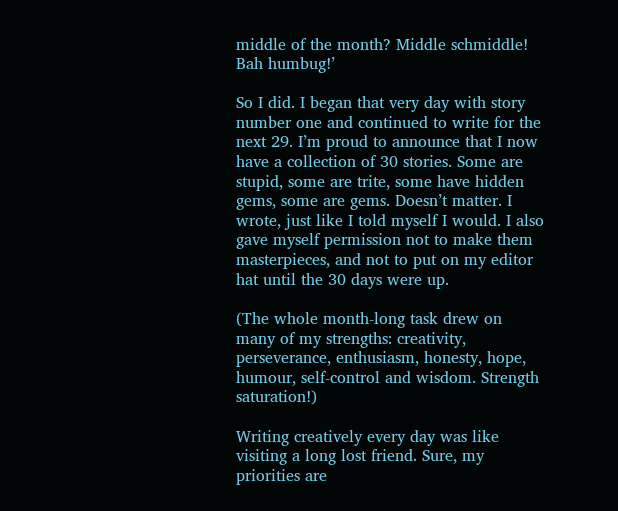middle of the month? Middle schmiddle! Bah humbug!’

So I did. I began that very day with story number one and continued to write for the next 29. I’m proud to announce that I now have a collection of 30 stories. Some are stupid, some are trite, some have hidden gems, some are gems. Doesn’t matter. I wrote, just like I told myself I would. I also gave myself permission not to make them masterpieces, and not to put on my editor hat until the 30 days were up.

(The whole month-long task drew on many of my strengths: creativity, perseverance, enthusiasm, honesty, hope, humour, self-control and wisdom. Strength saturation!)

Writing creatively every day was like visiting a long lost friend. Sure, my priorities are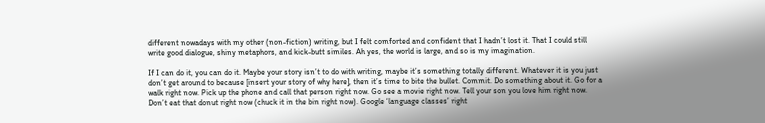different nowadays with my other (non-fiction) writing, but I felt comforted and confident that I hadn’t lost it. That I could still write good dialogue, shiny metaphors, and kick-butt similes. Ah yes, the world is large, and so is my imagination.

If I can do it, you can do it. Maybe your story isn’t to do with writing, maybe it’s something totally different. Whatever it is you just don’t get around to because [insert your story of why here], then it’s time to bite the bullet. Commit. Do something about it. Go for a walk right now. Pick up the phone and call that person right now. Go see a movie right now. Tell your son you love him right now. Don’t eat that donut right now (chuck it in the bin right now). Google ‘language classes’ right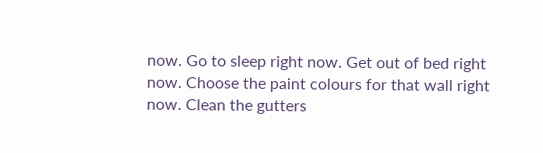now. Go to sleep right now. Get out of bed right now. Choose the paint colours for that wall right now. Clean the gutters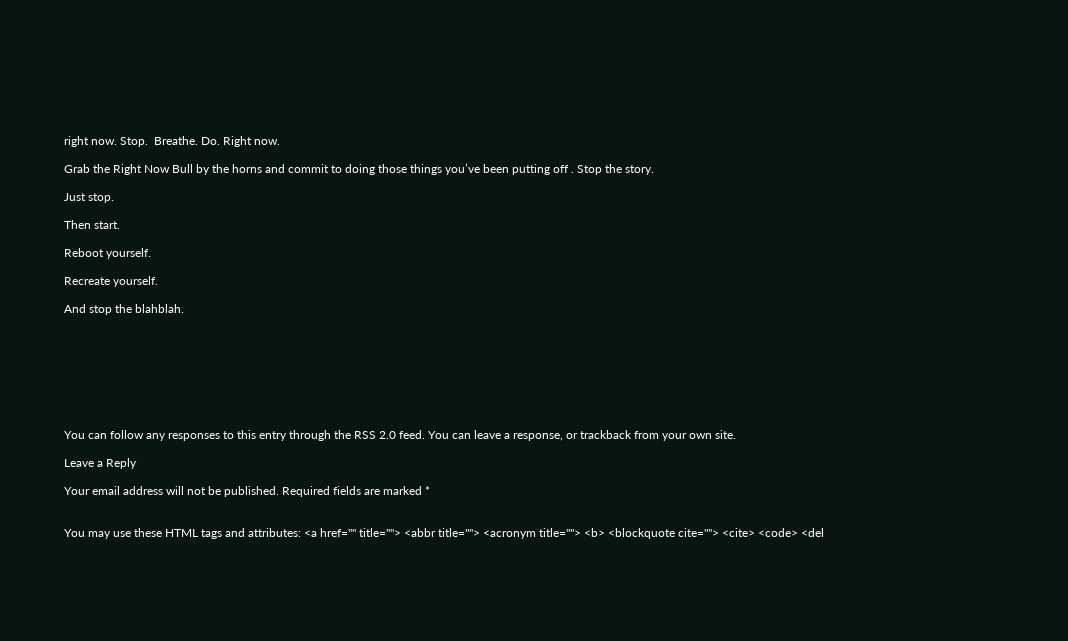right now. Stop.  Breathe. Do. Right now.

Grab the Right Now Bull by the horns and commit to doing those things you’ve been putting off . Stop the story.

Just stop.

Then start.

Reboot yourself.

Recreate yourself.

And stop the blahblah.








You can follow any responses to this entry through the RSS 2.0 feed. You can leave a response, or trackback from your own site.

Leave a Reply

Your email address will not be published. Required fields are marked *


You may use these HTML tags and attributes: <a href="" title=""> <abbr title=""> <acronym title=""> <b> <blockquote cite=""> <cite> <code> <del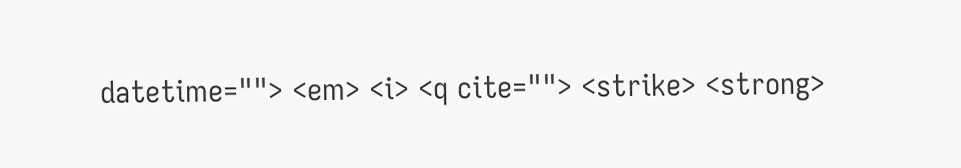datetime=""> <em> <i> <q cite=""> <strike> <strong>